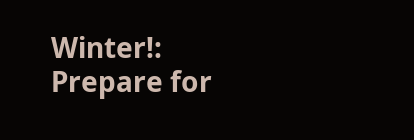Winter!: Prepare for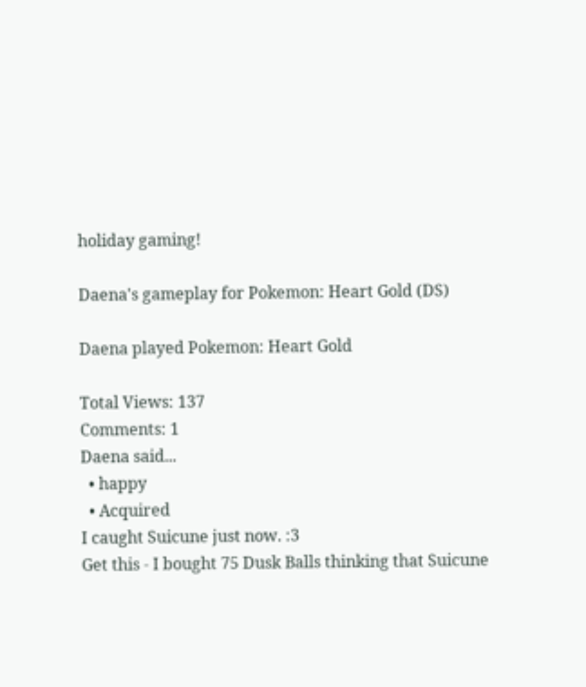holiday gaming!

Daena's gameplay for Pokemon: Heart Gold (DS)

Daena played Pokemon: Heart Gold

Total Views: 137
Comments: 1
Daena said...
  • happy
  • Acquired
I caught Suicune just now. :3
Get this - I bought 75 Dusk Balls thinking that Suicune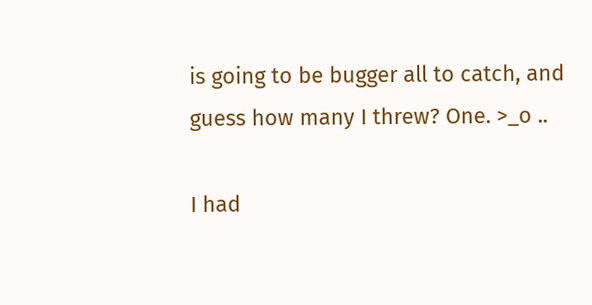is going to be bugger all to catch, and guess how many I threw? One. >_o ..

I had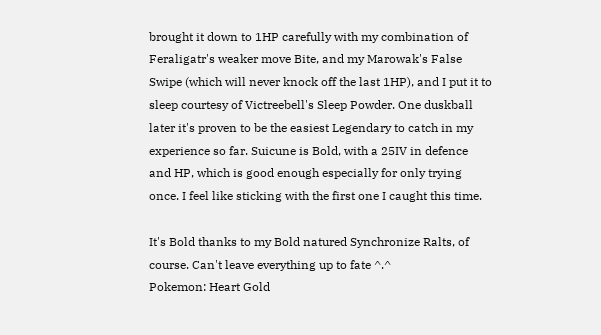brought it down to 1HP carefully with my combination of Feraligatr's weaker move Bite, and my Marowak's False Swipe (which will never knock off the last 1HP), and I put it to sleep courtesy of Victreebell's Sleep Powder. One duskball later it's proven to be the easiest Legendary to catch in my experience so far. Suicune is Bold, with a 25IV in defence and HP, which is good enough especially for only trying once. I feel like sticking with the first one I caught this time.

It's Bold thanks to my Bold natured Synchronize Ralts, of course. Can't leave everything up to fate ^.^
Pokemon: Heart Gold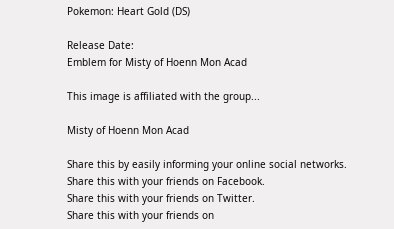Pokemon: Heart Gold (DS)

Release Date:
Emblem for Misty of Hoenn Mon Acad

This image is affiliated with the group...

Misty of Hoenn Mon Acad

Share this by easily informing your online social networks.
Share this with your friends on Facebook.
Share this with your friends on Twitter.
Share this with your friends on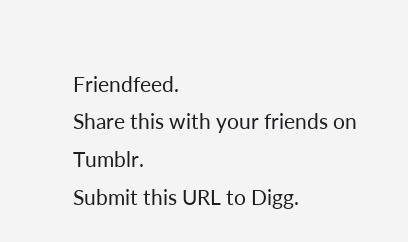Friendfeed.
Share this with your friends on Tumblr.
Submit this URL to Digg.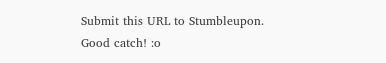Submit this URL to Stumbleupon.
Good catch! :o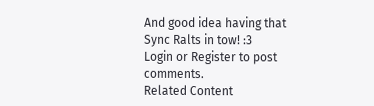And good idea having that Sync Ralts in tow! :3
Login or Register to post comments.
Related Content